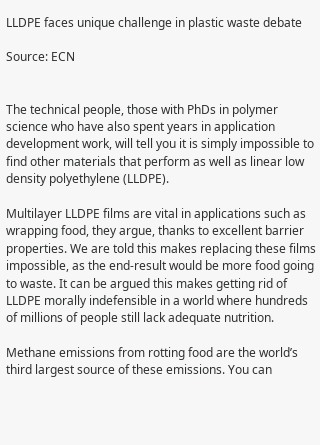LLDPE faces unique challenge in plastic waste debate

Source: ECN


The technical people, those with PhDs in polymer science who have also spent years in application development work, will tell you it is simply impossible to find other materials that perform as well as linear low density polyethylene (LLDPE).

Multilayer LLDPE films are vital in applications such as wrapping food, they argue, thanks to excellent barrier properties. We are told this makes replacing these films impossible, as the end-result would be more food going to waste. It can be argued this makes getting rid of LLDPE morally indefensible in a world where hundreds of millions of people still lack adequate nutrition.

Methane emissions from rotting food are the world’s third largest source of these emissions. You can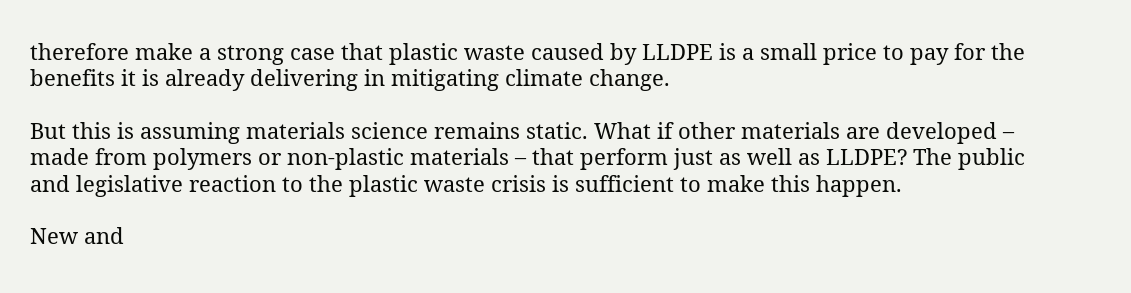therefore make a strong case that plastic waste caused by LLDPE is a small price to pay for the benefits it is already delivering in mitigating climate change.

But this is assuming materials science remains static. What if other materials are developed – made from polymers or non-plastic materials – that perform just as well as LLDPE? The public and legislative reaction to the plastic waste crisis is sufficient to make this happen.

New and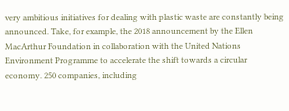very ambitious initiatives for dealing with plastic waste are constantly being announced. Take, for example, the 2018 announcement by the Ellen MacArthur Foundation in collaboration with the United Nations Environment Programme to accelerate the shift towards a circular economy. 250 companies, including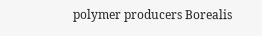polymer producers Borealis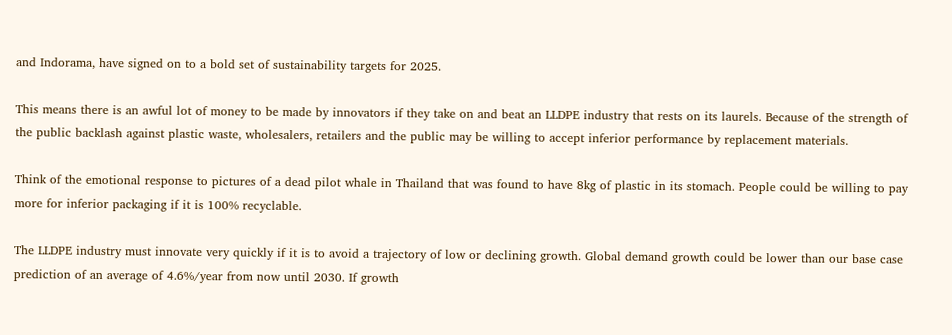and Indorama, have signed on to a bold set of sustainability targets for 2025.

This means there is an awful lot of money to be made by innovators if they take on and beat an LLDPE industry that rests on its laurels. Because of the strength of the public backlash against plastic waste, wholesalers, retailers and the public may be willing to accept inferior performance by replacement materials.

Think of the emotional response to pictures of a dead pilot whale in Thailand that was found to have 8kg of plastic in its stomach. People could be willing to pay more for inferior packaging if it is 100% recyclable.

The LLDPE industry must innovate very quickly if it is to avoid a trajectory of low or declining growth. Global demand growth could be lower than our base case prediction of an average of 4.6%/year from now until 2030. If growth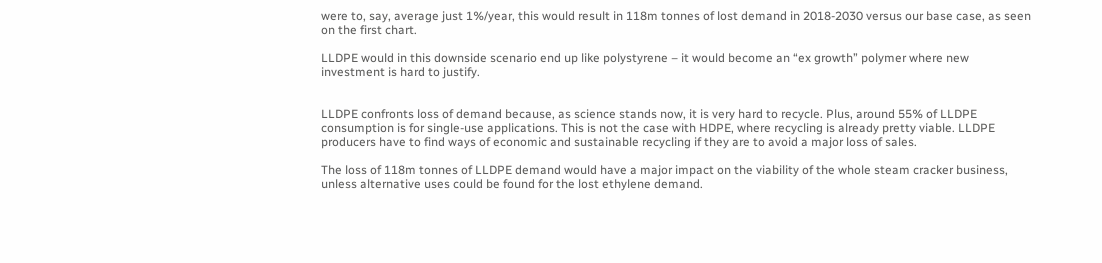were to, say, average just 1%/year, this would result in 118m tonnes of lost demand in 2018-2030 versus our base case, as seen on the first chart.

LLDPE would in this downside scenario end up like polystyrene – it would become an “ex growth” polymer where new investment is hard to justify.


LLDPE confronts loss of demand because, as science stands now, it is very hard to recycle. Plus, around 55% of LLDPE consumption is for single-use applications. This is not the case with HDPE, where recycling is already pretty viable. LLDPE producers have to find ways of economic and sustainable recycling if they are to avoid a major loss of sales.

The loss of 118m tonnes of LLDPE demand would have a major impact on the viability of the whole steam cracker business, unless alternative uses could be found for the lost ethylene demand.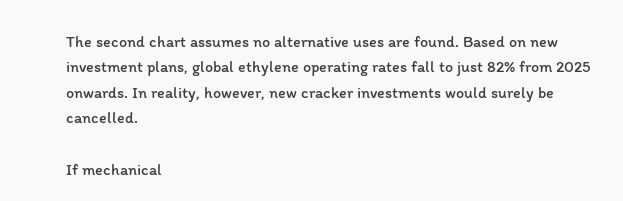The second chart assumes no alternative uses are found. Based on new investment plans, global ethylene operating rates fall to just 82% from 2025 onwards. In reality, however, new cracker investments would surely be cancelled.

If mechanical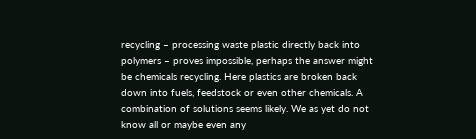recycling – processing waste plastic directly back into polymers – proves impossible, perhaps the answer might be chemicals recycling. Here plastics are broken back down into fuels, feedstock or even other chemicals. A combination of solutions seems likely. We as yet do not know all or maybe even any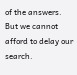of the answers. But we cannot afford to delay our search.